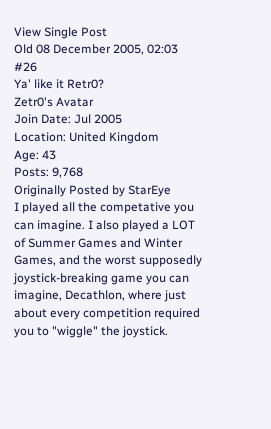View Single Post
Old 08 December 2005, 02:03   #26
Ya' like it Retr0?
Zetr0's Avatar
Join Date: Jul 2005
Location: United Kingdom
Age: 43
Posts: 9,768
Originally Posted by StarEye
I played all the competative you can imagine. I also played a LOT of Summer Games and Winter Games, and the worst supposedly joystick-breaking game you can imagine, Decathlon, where just about every competition required you to "wiggle" the joystick.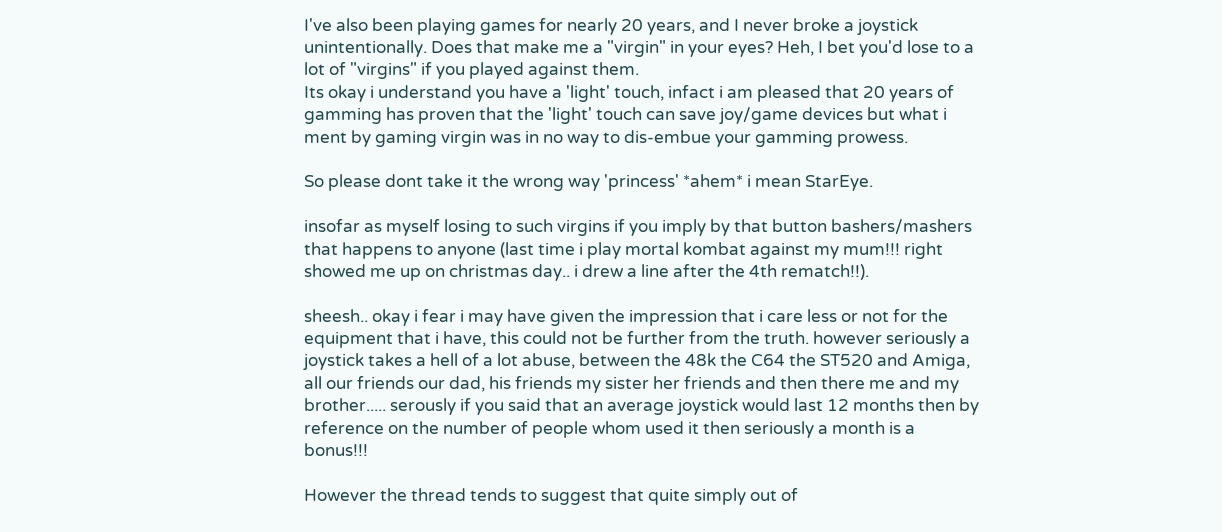I've also been playing games for nearly 20 years, and I never broke a joystick unintentionally. Does that make me a "virgin" in your eyes? Heh, I bet you'd lose to a lot of "virgins" if you played against them.
Its okay i understand you have a 'light' touch, infact i am pleased that 20 years of gamming has proven that the 'light' touch can save joy/game devices but what i ment by gaming virgin was in no way to dis-embue your gamming prowess.

So please dont take it the wrong way 'princess' *ahem* i mean StarEye.

insofar as myself losing to such virgins if you imply by that button bashers/mashers that happens to anyone (last time i play mortal kombat against my mum!!! right showed me up on christmas day.. i drew a line after the 4th rematch!!).

sheesh.. okay i fear i may have given the impression that i care less or not for the equipment that i have, this could not be further from the truth. however seriously a joystick takes a hell of a lot abuse, between the 48k the C64 the ST520 and Amiga, all our friends our dad, his friends my sister her friends and then there me and my brother..... serously if you said that an average joystick would last 12 months then by reference on the number of people whom used it then seriously a month is a bonus!!!

However the thread tends to suggest that quite simply out of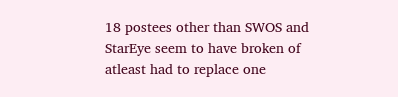18 postees other than SWOS and StarEye seem to have broken of atleast had to replace one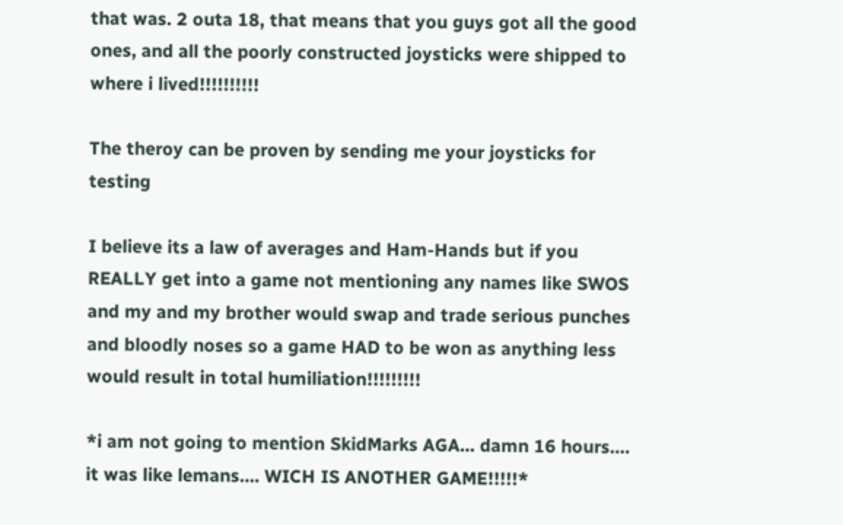that was. 2 outa 18, that means that you guys got all the good ones, and all the poorly constructed joysticks were shipped to where i lived!!!!!!!!!!

The theroy can be proven by sending me your joysticks for testing

I believe its a law of averages and Ham-Hands but if you REALLY get into a game not mentioning any names like SWOS and my and my brother would swap and trade serious punches and bloodly noses so a game HAD to be won as anything less would result in total humiliation!!!!!!!!!

*i am not going to mention SkidMarks AGA... damn 16 hours.... it was like lemans.... WICH IS ANOTHER GAME!!!!!*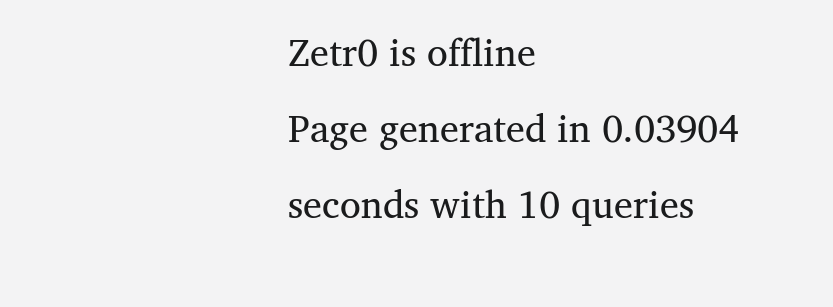Zetr0 is offline
Page generated in 0.03904 seconds with 10 queries